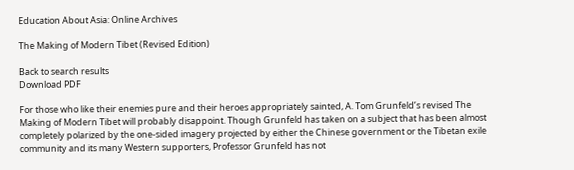Education About Asia: Online Archives

The Making of Modern Tibet (Revised Edition)

Back to search results
Download PDF

For those who like their enemies pure and their heroes appropriately sainted, A. Tom Grunfeld’s revised The Making of Modern Tibet will probably disappoint. Though Grunfeld has taken on a subject that has been almost completely polarized by the one-sided imagery projected by either the Chinese government or the Tibetan exile community and its many Western supporters, Professor Grunfeld has not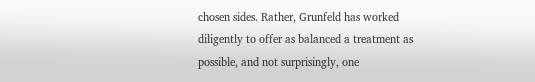chosen sides. Rather, Grunfeld has worked diligently to offer as balanced a treatment as possible, and not surprisingly, one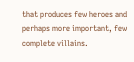that produces few heroes and perhaps more important, few complete villains.